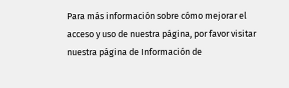Para más información sobre cómo mejorar el acceso y uso de nuestra página, por favor visitar nuestra página de Información de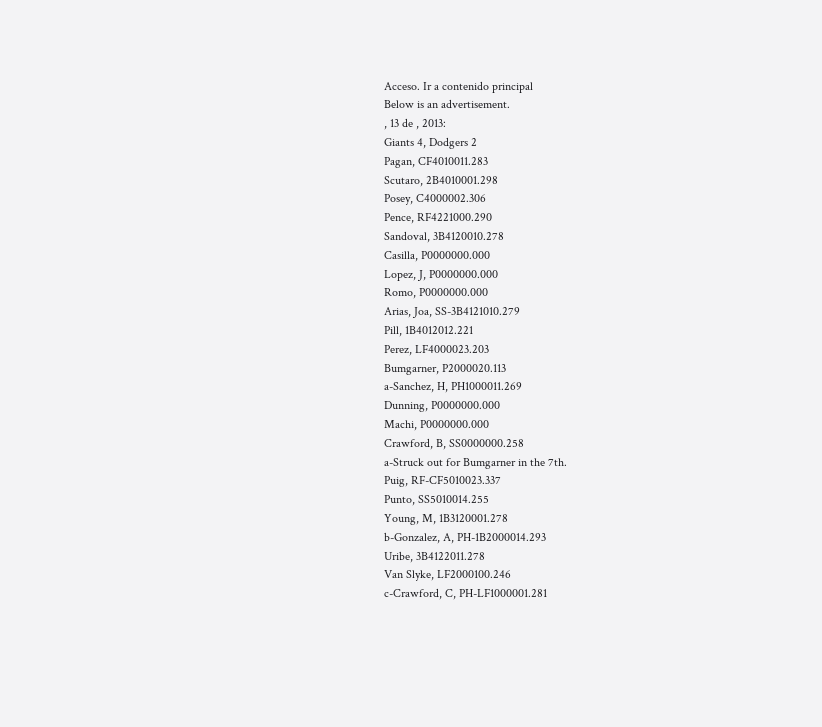Acceso. Ir a contenido principal
Below is an advertisement.
, 13 de , 2013:
Giants 4, Dodgers 2
Pagan, CF4010011.283
Scutaro, 2B4010001.298
Posey, C4000002.306
Pence, RF4221000.290
Sandoval, 3B4120010.278
Casilla, P0000000.000
Lopez, J, P0000000.000
Romo, P0000000.000
Arias, Joa, SS-3B4121010.279
Pill, 1B4012012.221
Perez, LF4000023.203
Bumgarner, P2000020.113
a-Sanchez, H, PH1000011.269
Dunning, P0000000.000
Machi, P0000000.000
Crawford, B, SS0000000.258
a-Struck out for Bumgarner in the 7th.
Puig, RF-CF5010023.337
Punto, SS5010014.255
Young, M, 1B3120001.278
b-Gonzalez, A, PH-1B2000014.293
Uribe, 3B4122011.278
Van Slyke, LF2000100.246
c-Crawford, C, PH-LF1000001.281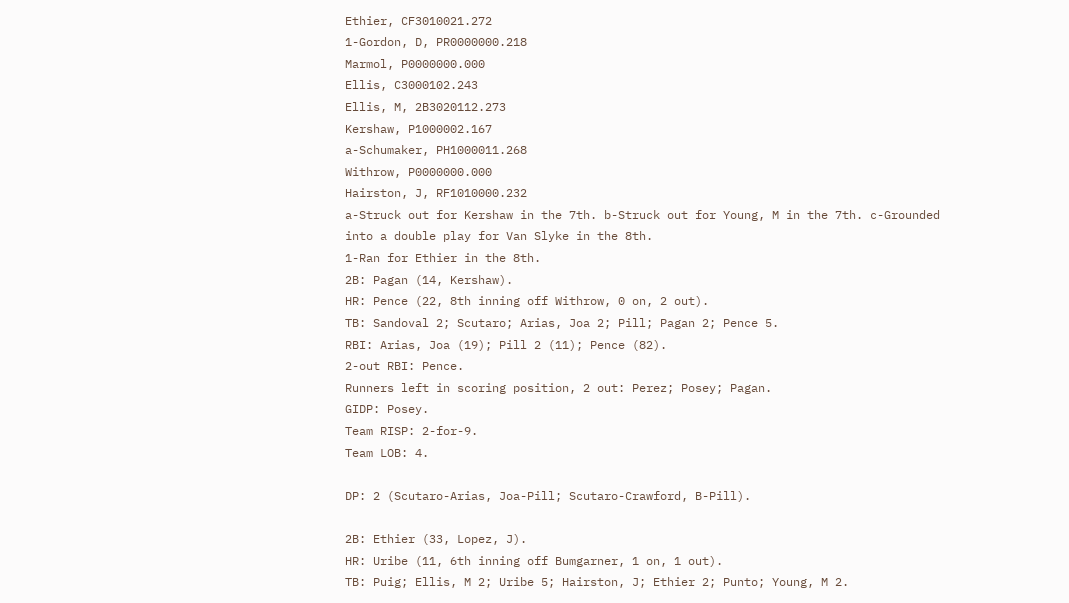Ethier, CF3010021.272
1-Gordon, D, PR0000000.218
Marmol, P0000000.000
Ellis, C3000102.243
Ellis, M, 2B3020112.273
Kershaw, P1000002.167
a-Schumaker, PH1000011.268
Withrow, P0000000.000
Hairston, J, RF1010000.232
a-Struck out for Kershaw in the 7th. b-Struck out for Young, M in the 7th. c-Grounded into a double play for Van Slyke in the 8th.
1-Ran for Ethier in the 8th.
2B: Pagan (14, Kershaw).
HR: Pence (22, 8th inning off Withrow, 0 on, 2 out).
TB: Sandoval 2; Scutaro; Arias, Joa 2; Pill; Pagan 2; Pence 5.
RBI: Arias, Joa (19); Pill 2 (11); Pence (82).
2-out RBI: Pence.
Runners left in scoring position, 2 out: Perez; Posey; Pagan.
GIDP: Posey.
Team RISP: 2-for-9.
Team LOB: 4.

DP: 2 (Scutaro-Arias, Joa-Pill; Scutaro-Crawford, B-Pill).

2B: Ethier (33, Lopez, J).
HR: Uribe (11, 6th inning off Bumgarner, 1 on, 1 out).
TB: Puig; Ellis, M 2; Uribe 5; Hairston, J; Ethier 2; Punto; Young, M 2.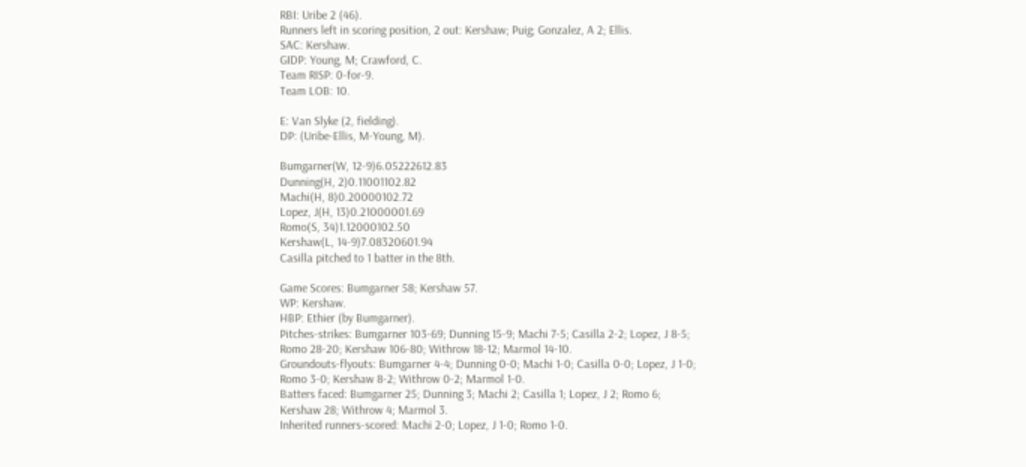RBI: Uribe 2 (46).
Runners left in scoring position, 2 out: Kershaw; Puig; Gonzalez, A 2; Ellis.
SAC: Kershaw.
GIDP: Young, M; Crawford, C.
Team RISP: 0-for-9.
Team LOB: 10.

E: Van Slyke (2, fielding).
DP: (Uribe-Ellis, M-Young, M).

Bumgarner(W, 12-9)6.05222612.83
Dunning(H, 2)0.11001102.82
Machi(H, 8)0.20000102.72
Lopez, J(H, 13)0.21000001.69
Romo(S, 34)1.12000102.50
Kershaw(L, 14-9)7.08320601.94
Casilla pitched to 1 batter in the 8th.

Game Scores: Bumgarner 58; Kershaw 57.
WP: Kershaw.
HBP: Ethier (by Bumgarner).
Pitches-strikes: Bumgarner 103-69; Dunning 15-9; Machi 7-5; Casilla 2-2; Lopez, J 8-5; Romo 28-20; Kershaw 106-80; Withrow 18-12; Marmol 14-10.
Groundouts-flyouts: Bumgarner 4-4; Dunning 0-0; Machi 1-0; Casilla 0-0; Lopez, J 1-0; Romo 3-0; Kershaw 8-2; Withrow 0-2; Marmol 1-0.
Batters faced: Bumgarner 25; Dunning 3; Machi 2; Casilla 1; Lopez, J 2; Romo 6; Kershaw 28; Withrow 4; Marmol 3.
Inherited runners-scored: Machi 2-0; Lopez, J 1-0; Romo 1-0.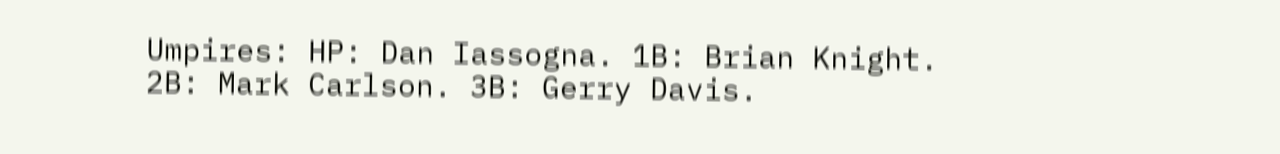Umpires: HP: Dan Iassogna. 1B: Brian Knight. 2B: Mark Carlson. 3B: Gerry Davis.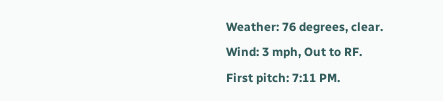Weather: 76 degrees, clear.
Wind: 3 mph, Out to RF.
First pitch: 7:11 PM.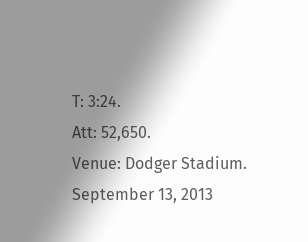T: 3:24.
Att: 52,650.
Venue: Dodger Stadium.
September 13, 2013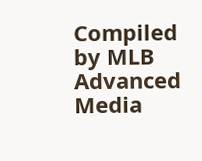Compiled by MLB Advanced Media